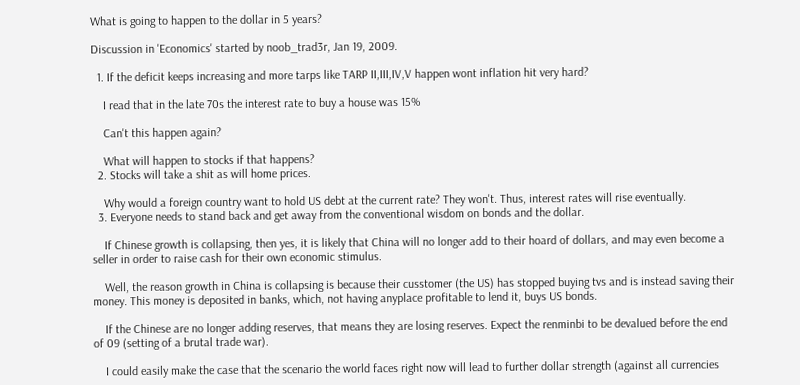What is going to happen to the dollar in 5 years?

Discussion in 'Economics' started by noob_trad3r, Jan 19, 2009.

  1. If the deficit keeps increasing and more tarps like TARP II,III,IV,V happen wont inflation hit very hard?

    I read that in the late 70s the interest rate to buy a house was 15%

    Can't this happen again?

    What will happen to stocks if that happens?
  2. Stocks will take a shit as will home prices.

    Why would a foreign country want to hold US debt at the current rate? They won't. Thus, interest rates will rise eventually.
  3. Everyone needs to stand back and get away from the conventional wisdom on bonds and the dollar.

    If Chinese growth is collapsing, then yes, it is likely that China will no longer add to their hoard of dollars, and may even become a seller in order to raise cash for their own economic stimulus.

    Well, the reason growth in China is collapsing is because their cusstomer (the US) has stopped buying tvs and is instead saving their money. This money is deposited in banks, which, not having anyplace profitable to lend it, buys US bonds.

    If the Chinese are no longer adding reserves, that means they are losing reserves. Expect the renminbi to be devalued before the end of 09 (setting of a brutal trade war).

    I could easily make the case that the scenario the world faces right now will lead to further dollar strength (against all currencies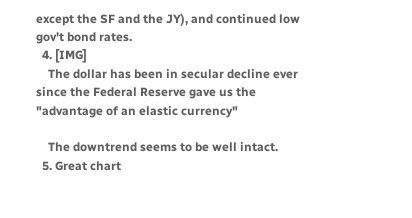except the SF and the JY), and continued low gov't bond rates.
  4. [IMG]
    The dollar has been in secular decline ever since the Federal Reserve gave us the "advantage of an elastic currency"

    The downtrend seems to be well intact.
  5. Great chart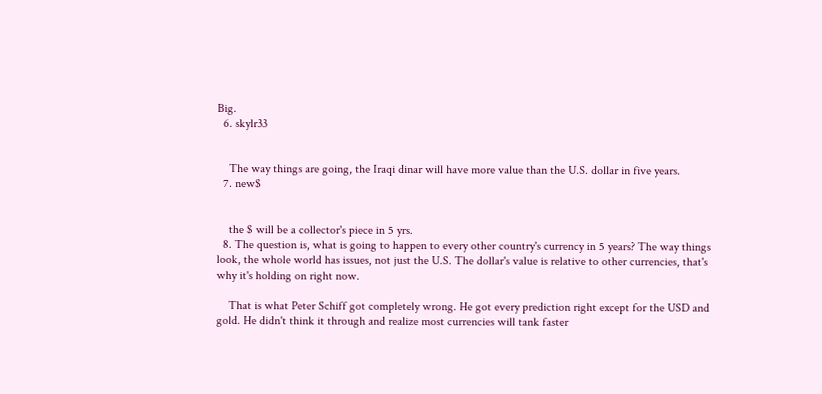Big.
  6. skylr33


    The way things are going, the Iraqi dinar will have more value than the U.S. dollar in five years.
  7. new$


    the $ will be a collector's piece in 5 yrs.
  8. The question is, what is going to happen to every other country's currency in 5 years? The way things look, the whole world has issues, not just the U.S. The dollar's value is relative to other currencies, that's why it's holding on right now.

    That is what Peter Schiff got completely wrong. He got every prediction right except for the USD and gold. He didn't think it through and realize most currencies will tank faster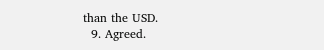than the USD.
  9. Agreed.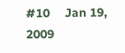#10     Jan 19, 2009